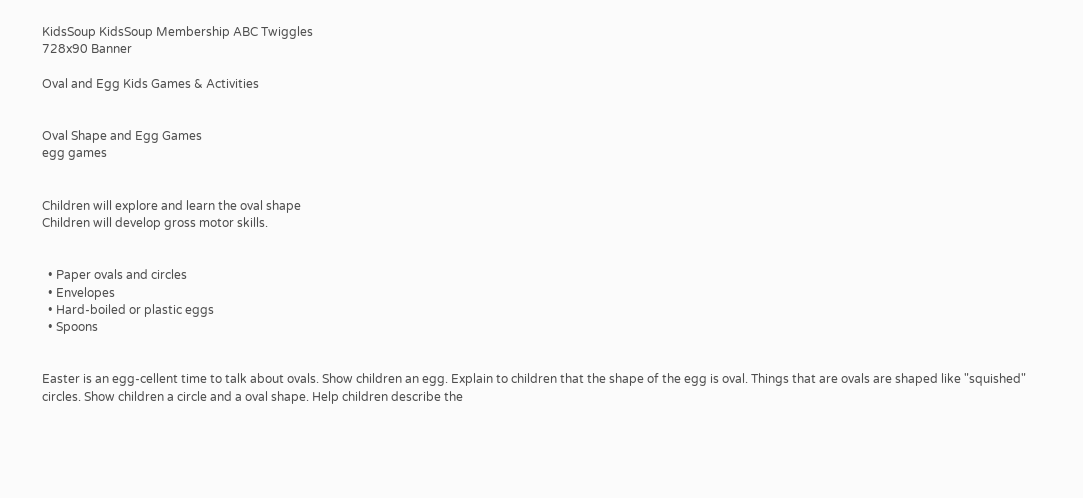KidsSoup KidsSoup Membership ABC Twiggles
728x90 Banner

Oval and Egg Kids Games & Activities


Oval Shape and Egg Games
egg games


Children will explore and learn the oval shape
Children will develop gross motor skills.


  • Paper ovals and circles
  • Envelopes
  • Hard-boiled or plastic eggs
  • Spoons


Easter is an egg-cellent time to talk about ovals. Show children an egg. Explain to children that the shape of the egg is oval. Things that are ovals are shaped like "squished" circles. Show children a circle and a oval shape. Help children describe the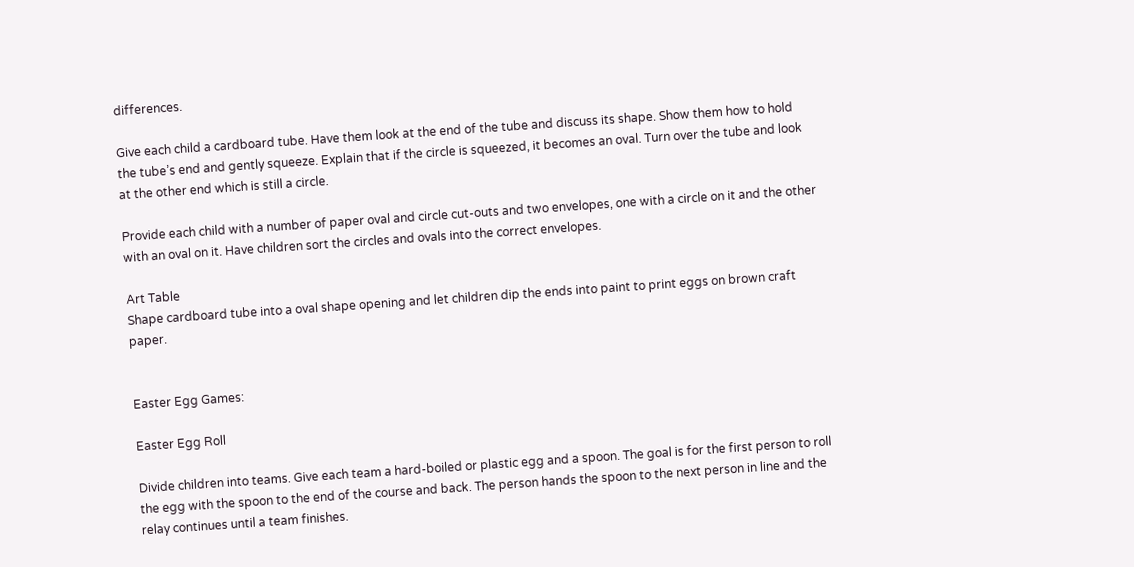differences.

Give each child a cardboard tube. Have them look at the end of the tube and discuss its shape. Show them how to hold the tube’s end and gently squeeze. Explain that if the circle is squeezed, it becomes an oval. Turn over the tube and look at the other end which is still a circle.

Provide each child with a number of paper oval and circle cut-outs and two envelopes, one with a circle on it and the other with an oval on it. Have children sort the circles and ovals into the correct envelopes.

Art Table
Shape cardboard tube into a oval shape opening and let children dip the ends into paint to print eggs on brown craft paper.


Easter Egg Games:

Easter Egg Roll

Divide children into teams. Give each team a hard-boiled or plastic egg and a spoon. The goal is for the first person to roll the egg with the spoon to the end of the course and back. The person hands the spoon to the next person in line and the relay continues until a team finishes.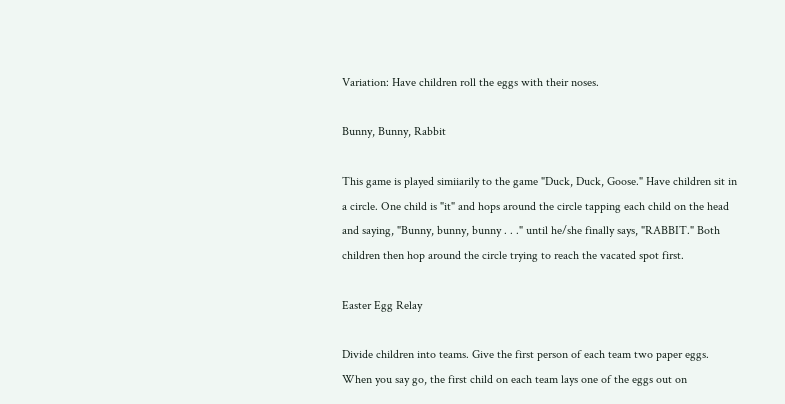Variation: Have children roll the eggs with their noses.

Bunny, Bunny, Rabbit

This game is played simiiarily to the game "Duck, Duck, Goose." Have children sit in a circle. One child is "it" and hops around the circle tapping each child on the head and saying, "Bunny, bunny, bunny . . ." until he/she finally says, "RABBIT." Both children then hop around the circle trying to reach the vacated spot first.

Easter Egg Relay

Divide children into teams. Give the first person of each team two paper eggs. When you say go, the first child on each team lays one of the eggs out on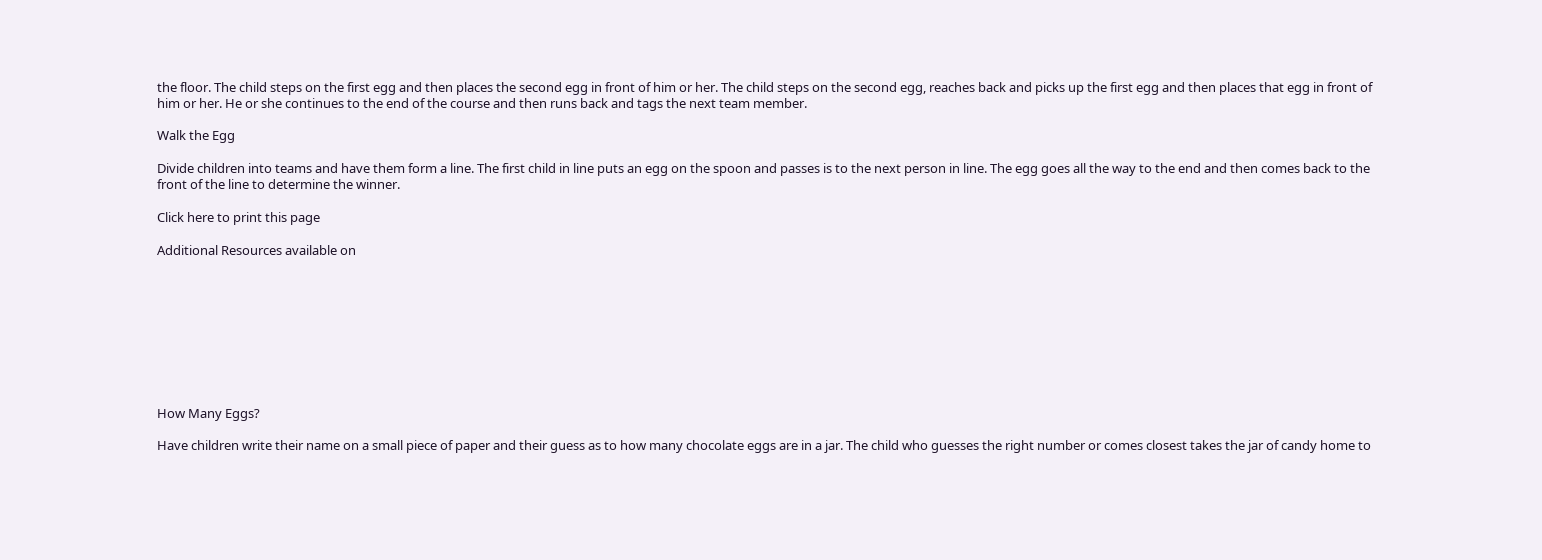the floor. The child steps on the first egg and then places the second egg in front of him or her. The child steps on the second egg, reaches back and picks up the first egg and then places that egg in front of him or her. He or she continues to the end of the course and then runs back and tags the next team member.

Walk the Egg

Divide children into teams and have them form a line. The first child in line puts an egg on the spoon and passes is to the next person in line. The egg goes all the way to the end and then comes back to the front of the line to determine the winner.

Click here to print this page

Additional Resources available on









How Many Eggs?

Have children write their name on a small piece of paper and their guess as to how many chocolate eggs are in a jar. The child who guesses the right number or comes closest takes the jar of candy home to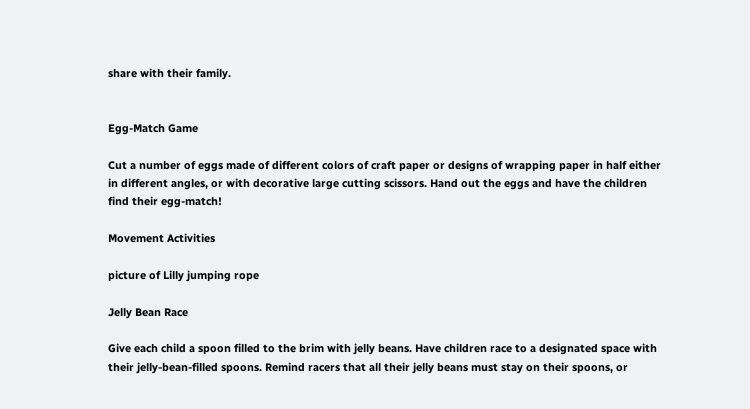share with their family.


Egg-Match Game

Cut a number of eggs made of different colors of craft paper or designs of wrapping paper in half either in different angles, or with decorative large cutting scissors. Hand out the eggs and have the children find their egg-match!

Movement Activities

picture of Lilly jumping rope

Jelly Bean Race

Give each child a spoon filled to the brim with jelly beans. Have children race to a designated space with their jelly-bean-filled spoons. Remind racers that all their jelly beans must stay on their spoons, or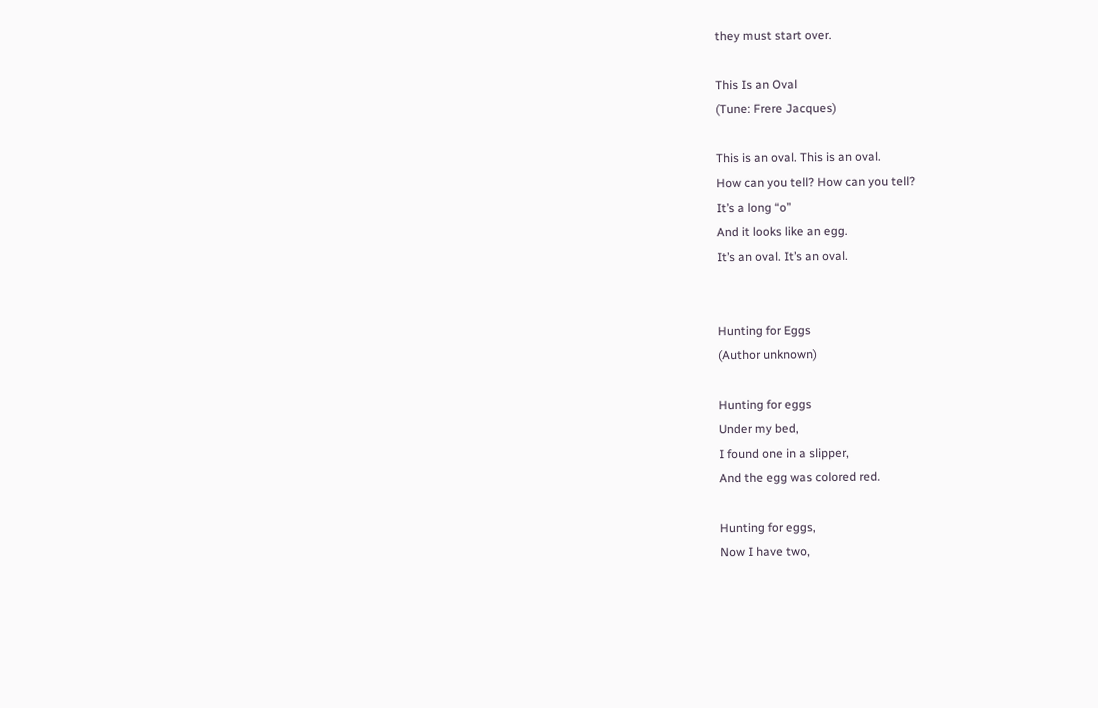they must start over.

This Is an Oval
(Tune: Frere Jacques)

This is an oval. This is an oval.
How can you tell? How can you tell?
It’s a long “o”
And it looks like an egg.
It’s an oval. It’s an oval.


Hunting for Eggs
(Author unknown)

Hunting for eggs
Under my bed,
I found one in a slipper,
And the egg was colored red.

Hunting for eggs,
Now I have two,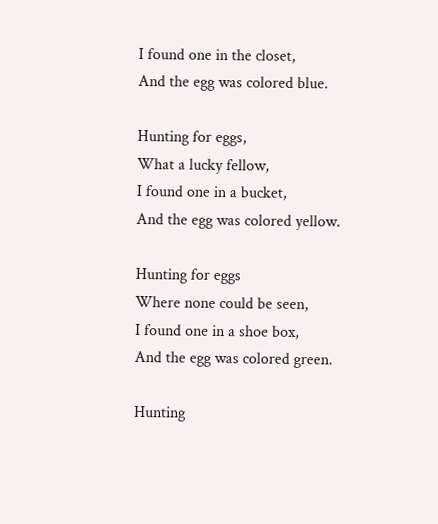I found one in the closet,
And the egg was colored blue.

Hunting for eggs,
What a lucky fellow,
I found one in a bucket,
And the egg was colored yellow.

Hunting for eggs
Where none could be seen,
I found one in a shoe box,
And the egg was colored green.

Hunting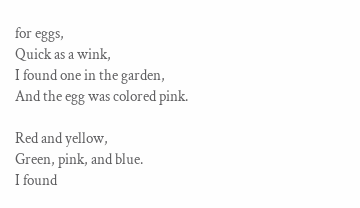for eggs,
Quick as a wink,
I found one in the garden,
And the egg was colored pink.

Red and yellow,
Green, pink, and blue.
I found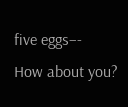five eggs–-
How about you?